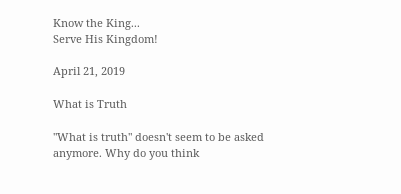Know the King...
Serve His Kingdom!

April 21, 2019

What is Truth

"What is truth" doesn't seem to be asked anymore. Why do you think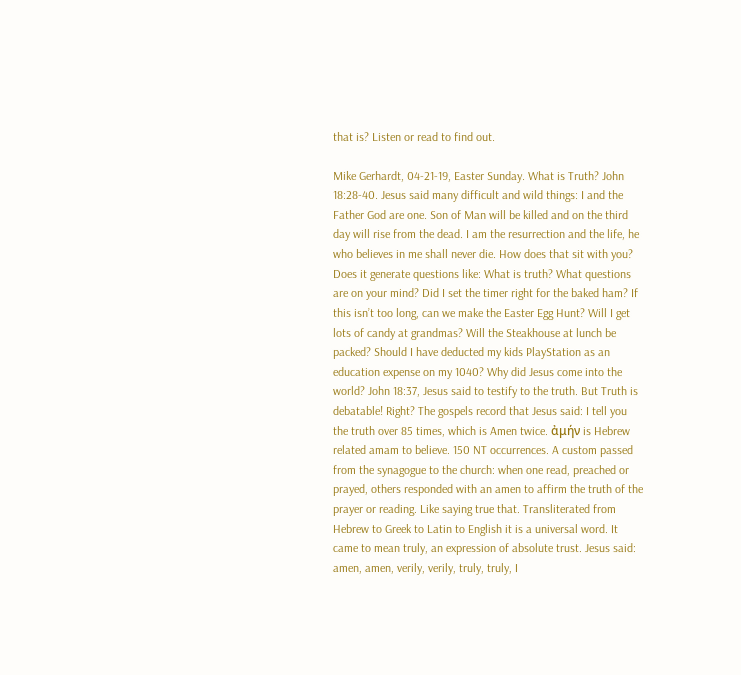that is? Listen or read to find out.

Mike Gerhardt, 04-21-19, Easter Sunday. What is Truth? John 18:28-40. Jesus said many difficult and wild things: I and the Father God are one. Son of Man will be killed and on the third day will rise from the dead. I am the resurrection and the life, he who believes in me shall never die. How does that sit with you? Does it generate questions like: What is truth? What questions are on your mind? Did I set the timer right for the baked ham? If this isn’t too long, can we make the Easter Egg Hunt? Will I get lots of candy at grandmas? Will the Steakhouse at lunch be packed? Should I have deducted my kids PlayStation as an education expense on my 1040? Why did Jesus come into the world? John 18:37, Jesus said to testify to the truth. But Truth is debatable! Right? The gospels record that Jesus said: I tell you the truth over 85 times, which is Amen twice. ἀμήν is Hebrew related amam to believe. 150 NT occurrences. A custom passed from the synagogue to the church: when one read, preached or prayed, others responded with an amen to affirm the truth of the prayer or reading. Like saying true that. Transliterated from Hebrew to Greek to Latin to English it is a universal word. It came to mean truly, an expression of absolute trust. Jesus said: amen, amen, verily, verily, truly, truly, I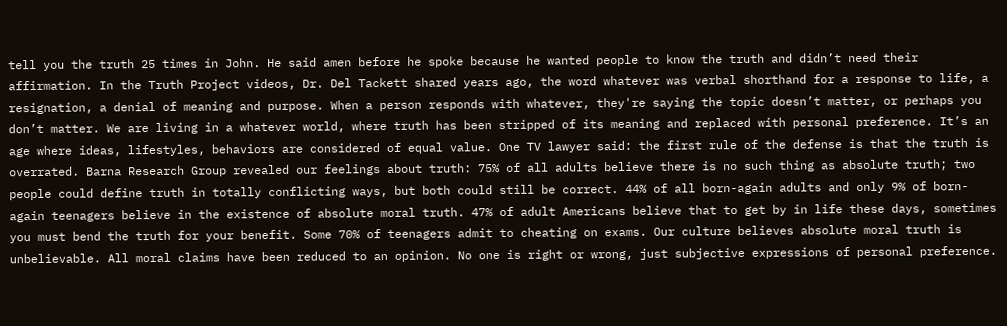tell you the truth 25 times in John. He said amen before he spoke because he wanted people to know the truth and didn’t need their affirmation. In the Truth Project videos, Dr. Del Tackett shared years ago, the word whatever was verbal shorthand for a response to life, a resignation, a denial of meaning and purpose. When a person responds with whatever, they're saying the topic doesn’t matter, or perhaps you don’t matter. We are living in a whatever world, where truth has been stripped of its meaning and replaced with personal preference. It’s an age where ideas, lifestyles, behaviors are considered of equal value. One TV lawyer said: the first rule of the defense is that the truth is overrated. Barna Research Group revealed our feelings about truth: 75% of all adults believe there is no such thing as absolute truth; two people could define truth in totally conflicting ways, but both could still be correct. 44% of all born-again adults and only 9% of born-again teenagers believe in the existence of absolute moral truth. 47% of adult Americans believe that to get by in life these days, sometimes you must bend the truth for your benefit. Some 70% of teenagers admit to cheating on exams. Our culture believes absolute moral truth is unbelievable. All moral claims have been reduced to an opinion. No one is right or wrong, just subjective expressions of personal preference.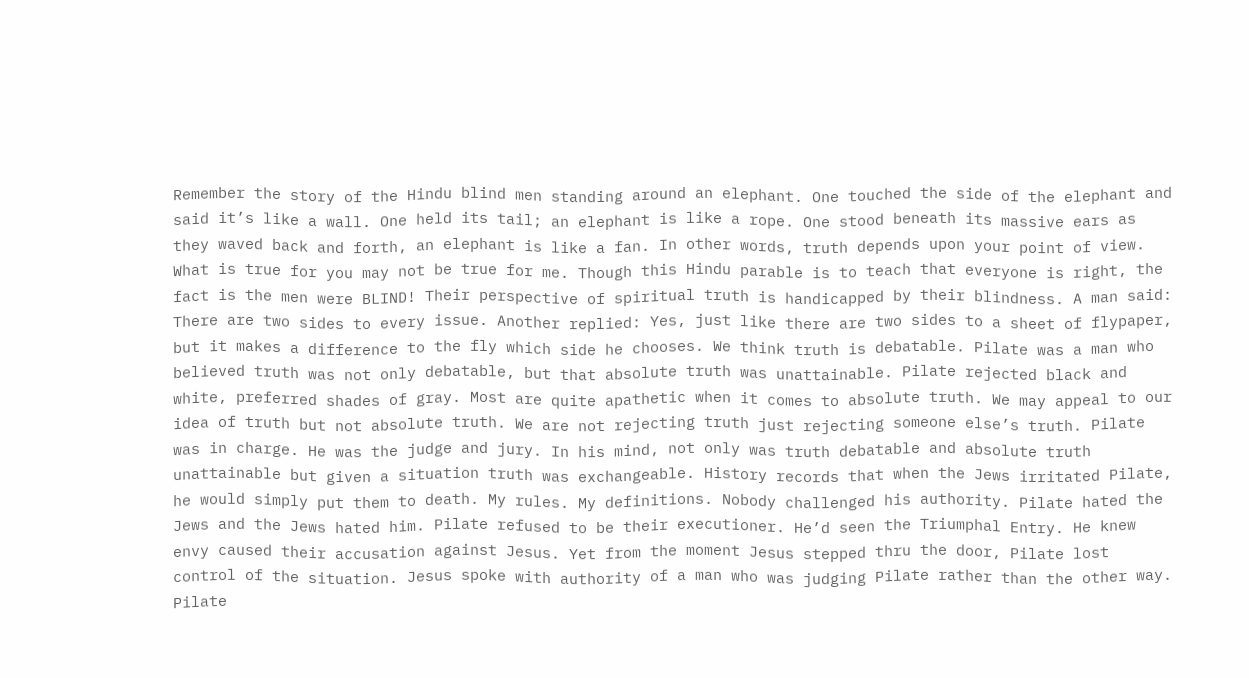Remember the story of the Hindu blind men standing around an elephant. One touched the side of the elephant and said it’s like a wall. One held its tail; an elephant is like a rope. One stood beneath its massive ears as they waved back and forth, an elephant is like a fan. In other words, truth depends upon your point of view. What is true for you may not be true for me. Though this Hindu parable is to teach that everyone is right, the fact is the men were BLIND! Their perspective of spiritual truth is handicapped by their blindness. A man said: There are two sides to every issue. Another replied: Yes, just like there are two sides to a sheet of flypaper, but it makes a difference to the fly which side he chooses. We think truth is debatable. Pilate was a man who believed truth was not only debatable, but that absolute truth was unattainable. Pilate rejected black and white, preferred shades of gray. Most are quite apathetic when it comes to absolute truth. We may appeal to our idea of truth but not absolute truth. We are not rejecting truth just rejecting someone else’s truth. Pilate was in charge. He was the judge and jury. In his mind, not only was truth debatable and absolute truth unattainable but given a situation truth was exchangeable. History records that when the Jews irritated Pilate, he would simply put them to death. My rules. My definitions. Nobody challenged his authority. Pilate hated the Jews and the Jews hated him. Pilate refused to be their executioner. He’d seen the Triumphal Entry. He knew envy caused their accusation against Jesus. Yet from the moment Jesus stepped thru the door, Pilate lost control of the situation. Jesus spoke with authority of a man who was judging Pilate rather than the other way. Pilate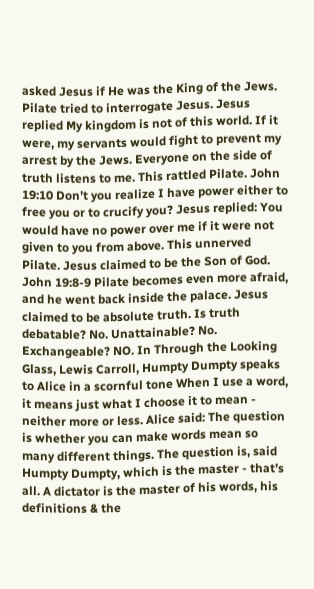asked Jesus if He was the King of the Jews. Pilate tried to interrogate Jesus. Jesus replied My kingdom is not of this world. If it were, my servants would fight to prevent my arrest by the Jews. Everyone on the side of truth listens to me. This rattled Pilate. John 19:10 Don’t you realize I have power either to free you or to crucify you? Jesus replied: You would have no power over me if it were not given to you from above. This unnerved Pilate. Jesus claimed to be the Son of God. John 19:8-9 Pilate becomes even more afraid, and he went back inside the palace. Jesus claimed to be absolute truth. Is truth debatable? No. Unattainable? No. Exchangeable? NO. In Through the Looking Glass, Lewis Carroll, Humpty Dumpty speaks to Alice in a scornful tone When I use a word, it means just what I choose it to mean - neither more or less. Alice said: The question is whether you can make words mean so many different things. The question is, said Humpty Dumpty, which is the master - that’s all. A dictator is the master of his words, his definitions & the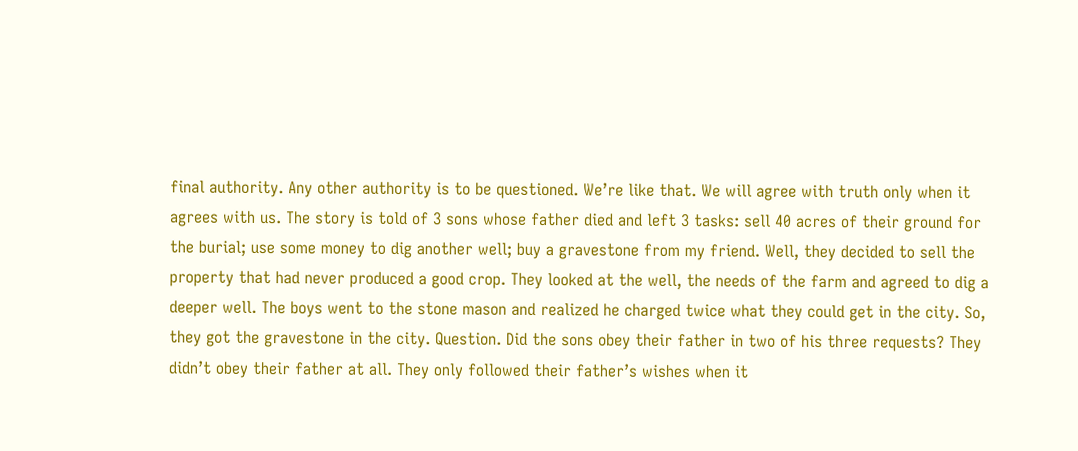final authority. Any other authority is to be questioned. We’re like that. We will agree with truth only when it agrees with us. The story is told of 3 sons whose father died and left 3 tasks: sell 40 acres of their ground for the burial; use some money to dig another well; buy a gravestone from my friend. Well, they decided to sell the property that had never produced a good crop. They looked at the well, the needs of the farm and agreed to dig a deeper well. The boys went to the stone mason and realized he charged twice what they could get in the city. So, they got the gravestone in the city. Question. Did the sons obey their father in two of his three requests? They didn’t obey their father at all. They only followed their father’s wishes when it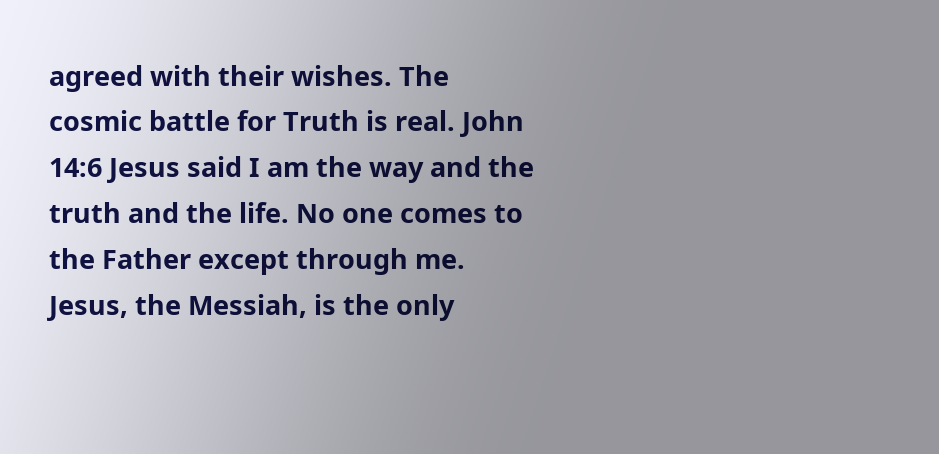agreed with their wishes. The cosmic battle for Truth is real. John 14:6 Jesus said I am the way and the truth and the life. No one comes to the Father except through me. Jesus, the Messiah, is the only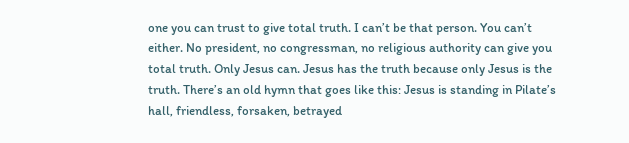one you can trust to give total truth. I can’t be that person. You can’t either. No president, no congressman, no religious authority can give you total truth. Only Jesus can. Jesus has the truth because only Jesus is the truth. There’s an old hymn that goes like this: Jesus is standing in Pilate’s hall, friendless, forsaken, betrayed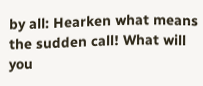by all: Hearken what means the sudden call! What will you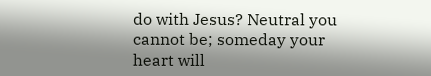do with Jesus? Neutral you cannot be; someday your heart will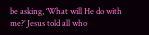be asking, ‘What will He do with me?’ Jesus told all who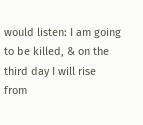would listen: I am going to be killed, & on the third day I will rise from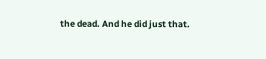the dead. And he did just that.